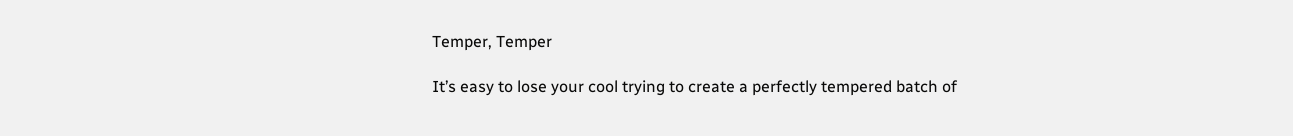Temper, Temper

It’s easy to lose your cool trying to create a perfectly tempered batch of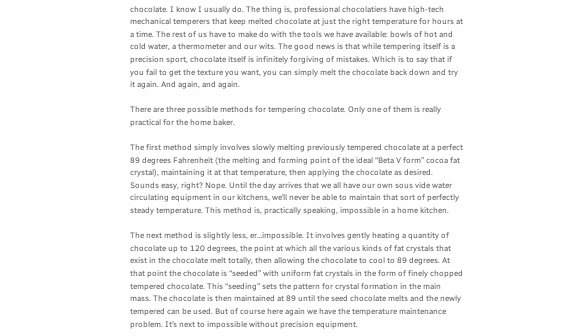chocolate. I know I usually do. The thing is, professional chocolatiers have high-tech mechanical temperers that keep melted chocolate at just the right temperature for hours at a time. The rest of us have to make do with the tools we have available: bowls of hot and cold water, a thermometer and our wits. The good news is that while tempering itself is a precision sport, chocolate itself is infinitely forgiving of mistakes. Which is to say that if you fail to get the texture you want, you can simply melt the chocolate back down and try it again. And again, and again.

There are three possible methods for tempering chocolate. Only one of them is really practical for the home baker.

The first method simply involves slowly melting previously tempered chocolate at a perfect 89 degrees Fahrenheit (the melting and forming point of the ideal “Beta V form” cocoa fat crystal), maintaining it at that temperature, then applying the chocolate as desired. Sounds easy, right? Nope. Until the day arrives that we all have our own sous vide water circulating equipment in our kitchens, we’ll never be able to maintain that sort of perfectly steady temperature. This method is, practically speaking, impossible in a home kitchen.

The next method is slightly less, er…impossible. It involves gently heating a quantity of chocolate up to 120 degrees, the point at which all the various kinds of fat crystals that exist in the chocolate melt totally, then allowing the chocolate to cool to 89 degrees. At that point the chocolate is “seeded” with uniform fat crystals in the form of finely chopped tempered chocolate. This “seeding” sets the pattern for crystal formation in the main mass. The chocolate is then maintained at 89 until the seed chocolate melts and the newly tempered can be used. But of course here again we have the temperature maintenance problem. It’s next to impossible without precision equipment.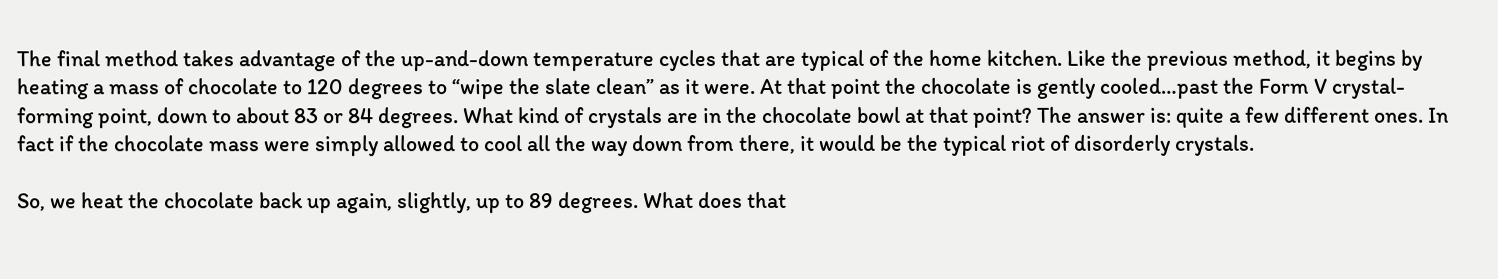The final method takes advantage of the up-and-down temperature cycles that are typical of the home kitchen. Like the previous method, it begins by heating a mass of chocolate to 120 degrees to “wipe the slate clean” as it were. At that point the chocolate is gently cooled…past the Form V crystal-forming point, down to about 83 or 84 degrees. What kind of crystals are in the chocolate bowl at that point? The answer is: quite a few different ones. In fact if the chocolate mass were simply allowed to cool all the way down from there, it would be the typical riot of disorderly crystals.

So, we heat the chocolate back up again, slightly, up to 89 degrees. What does that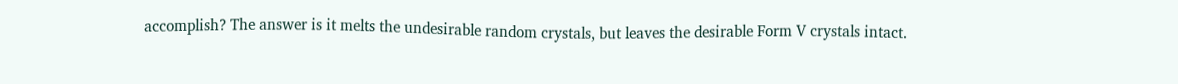accomplish? The answer is it melts the undesirable random crystals, but leaves the desirable Form V crystals intact.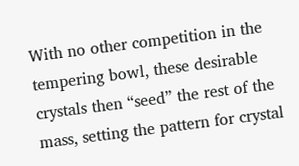With no other competition in the tempering bowl, these desirable crystals then “seed” the rest of the mass, setting the pattern for crystal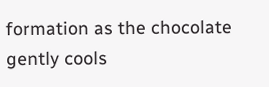formation as the chocolate gently cools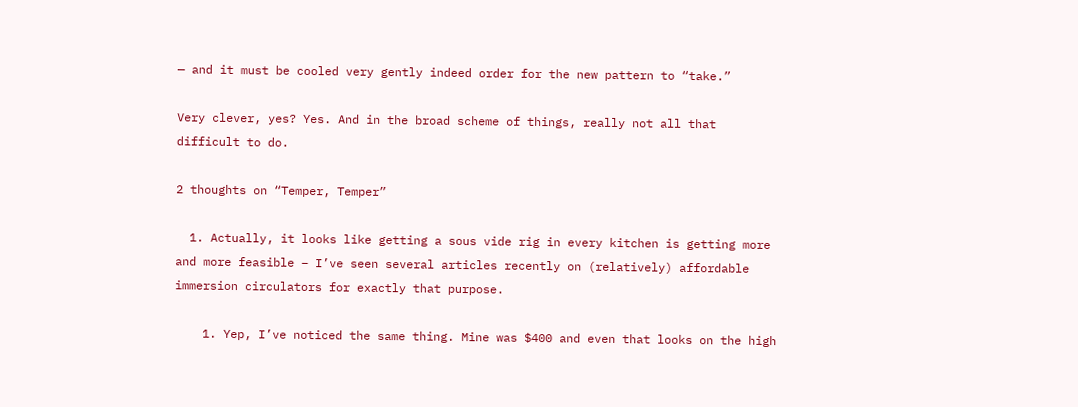— and it must be cooled very gently indeed order for the new pattern to “take.”

Very clever, yes? Yes. And in the broad scheme of things, really not all that difficult to do.

2 thoughts on “Temper, Temper”

  1. Actually, it looks like getting a sous vide rig in every kitchen is getting more and more feasible – I’ve seen several articles recently on (relatively) affordable immersion circulators for exactly that purpose.

    1. Yep, I’ve noticed the same thing. Mine was $400 and even that looks on the high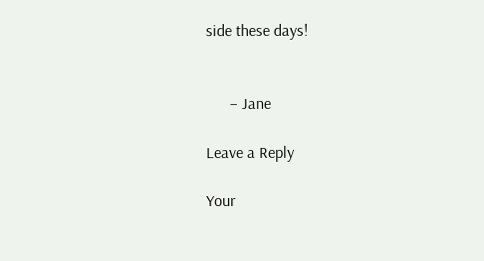side these days!


      – Jane

Leave a Reply

Your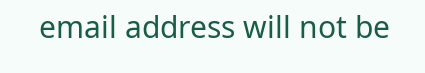email address will not be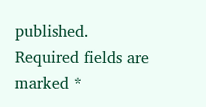published. Required fields are marked *